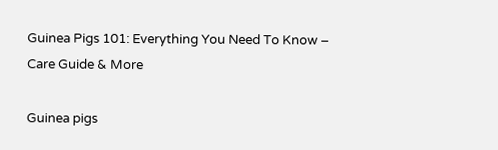Guinea Pigs 101: Everything You Need To Know – Care Guide & More

Guinea pigs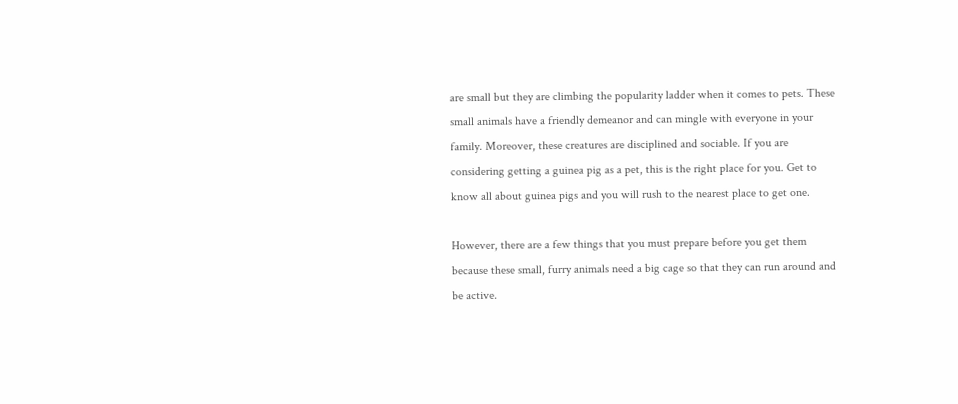are small but they are climbing the popularity ladder when it comes to pets. These small animals have a friendly demeanor and can mingle with everyone in your family. Moreover, these creatures are disciplined and sociable. If you are considering getting a guinea pig as a pet, this is the right place for you. Get to know all about guinea pigs and you will rush to the nearest place to get one.

However, there are a few things that you must prepare before you get them because these small, furry animals need a big cage so that they can run around and be active.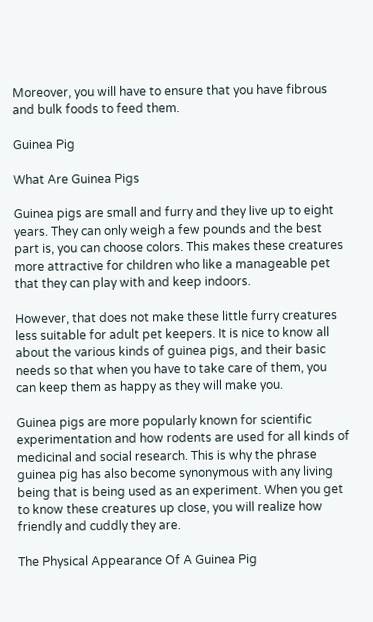Moreover, you will have to ensure that you have fibrous and bulk foods to feed them.

Guinea Pig

What Are Guinea Pigs

Guinea pigs are small and furry and they live up to eight years. They can only weigh a few pounds and the best part is, you can choose colors. This makes these creatures more attractive for children who like a manageable pet that they can play with and keep indoors.

However, that does not make these little furry creatures less suitable for adult pet keepers. It is nice to know all about the various kinds of guinea pigs, and their basic needs so that when you have to take care of them, you can keep them as happy as they will make you.

Guinea pigs are more popularly known for scientific experimentation and how rodents are used for all kinds of medicinal and social research. This is why the phrase guinea pig has also become synonymous with any living being that is being used as an experiment. When you get to know these creatures up close, you will realize how friendly and cuddly they are.

The Physical Appearance Of A Guinea Pig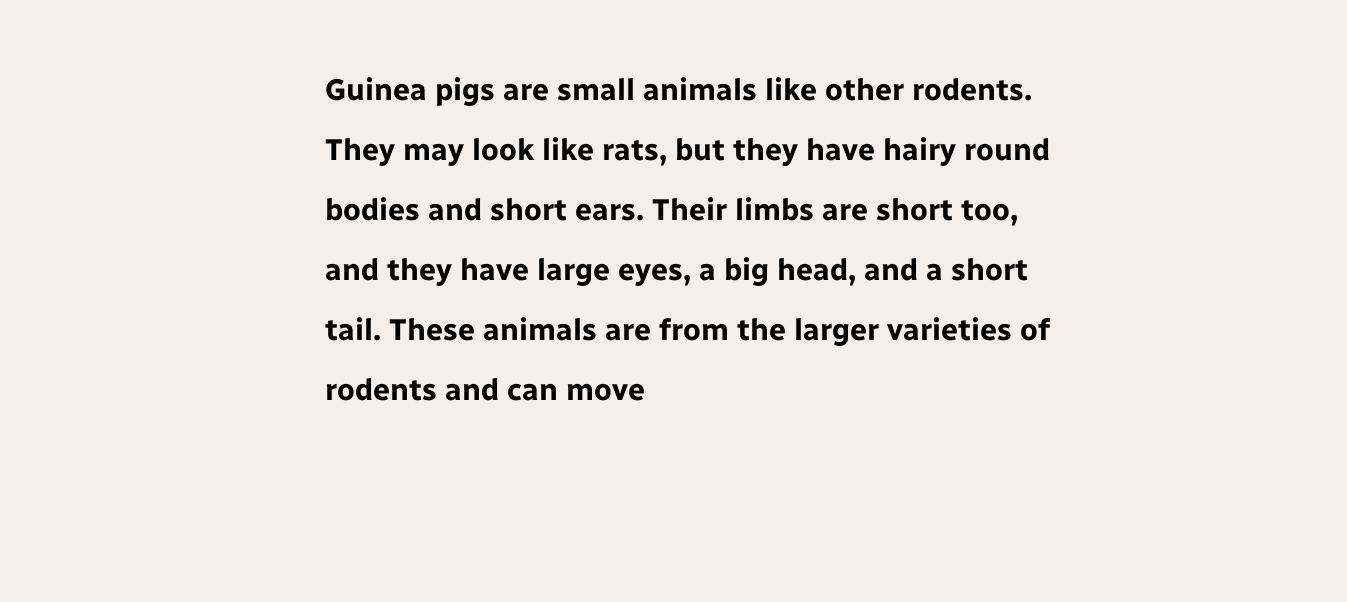Guinea pigs are small animals like other rodents. They may look like rats, but they have hairy round bodies and short ears. Their limbs are short too, and they have large eyes, a big head, and a short tail. These animals are from the larger varieties of rodents and can move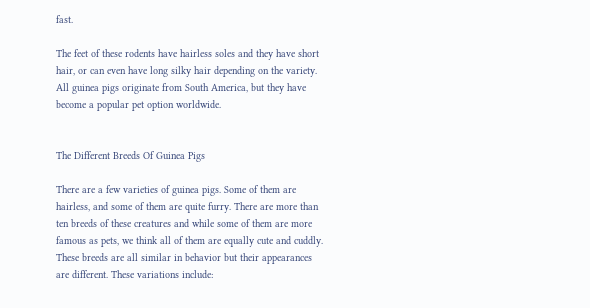fast.

The feet of these rodents have hairless soles and they have short hair, or can even have long silky hair depending on the variety. All guinea pigs originate from South America, but they have become a popular pet option worldwide.


The Different Breeds Of Guinea Pigs

There are a few varieties of guinea pigs. Some of them are hairless, and some of them are quite furry. There are more than ten breeds of these creatures and while some of them are more famous as pets, we think all of them are equally cute and cuddly. These breeds are all similar in behavior but their appearances are different. These variations include: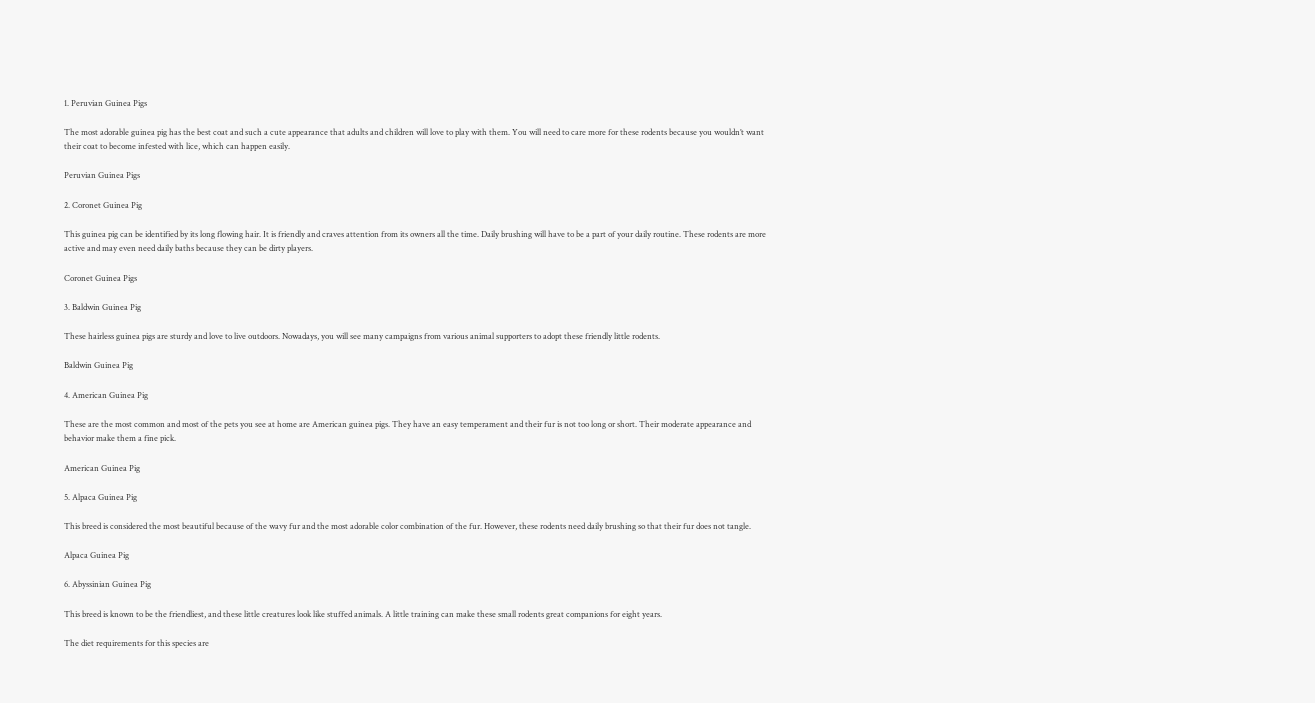1. Peruvian Guinea Pigs

The most adorable guinea pig has the best coat and such a cute appearance that adults and children will love to play with them. You will need to care more for these rodents because you wouldn’t want their coat to become infested with lice, which can happen easily.

Peruvian Guinea Pigs

2. Coronet Guinea Pig

This guinea pig can be identified by its long flowing hair. It is friendly and craves attention from its owners all the time. Daily brushing will have to be a part of your daily routine. These rodents are more active and may even need daily baths because they can be dirty players.

Coronet Guinea Pigs

3. Baldwin Guinea Pig

These hairless guinea pigs are sturdy and love to live outdoors. Nowadays, you will see many campaigns from various animal supporters to adopt these friendly little rodents.

Baldwin Guinea Pig

4. American Guinea Pig

These are the most common and most of the pets you see at home are American guinea pigs. They have an easy temperament and their fur is not too long or short. Their moderate appearance and behavior make them a fine pick.

American Guinea Pig

5. Alpaca Guinea Pig

This breed is considered the most beautiful because of the wavy fur and the most adorable color combination of the fur. However, these rodents need daily brushing so that their fur does not tangle.

Alpaca Guinea Pig

6. Abyssinian Guinea Pig

This breed is known to be the friendliest, and these little creatures look like stuffed animals. A little training can make these small rodents great companions for eight years.

The diet requirements for this species are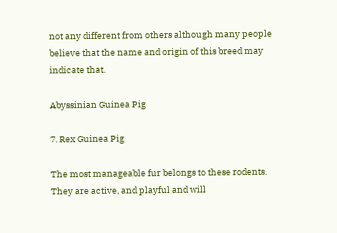not any different from others although many people believe that the name and origin of this breed may indicate that.

Abyssinian Guinea Pig

7. Rex Guinea Pig

The most manageable fur belongs to these rodents. They are active, and playful and will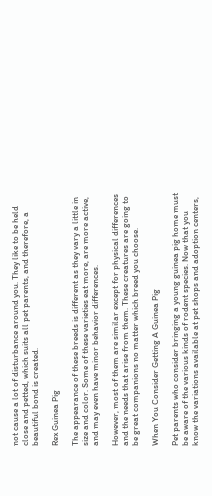not cause a lot of disturbance around you. They like to be held close and petted, which suits all pet parents, and therefore, a beautiful bond is created.

Rex Guinea Pig

The appearance of these breeds is different as they vary a little in size and color. Some of these varieties eat more, are more active, and may even have minor behavior differences.

However, most of them are similar except for physical differences and the needs that arise from them. These creatures are going to be great companions no matter which breed you choose.

When You Consider Getting A Guinea Pig

Pet parents who consider bringing a young guinea pig home must be aware of the various kinds of rodent species. Now that you know the variations available at pet shops and adoption centers,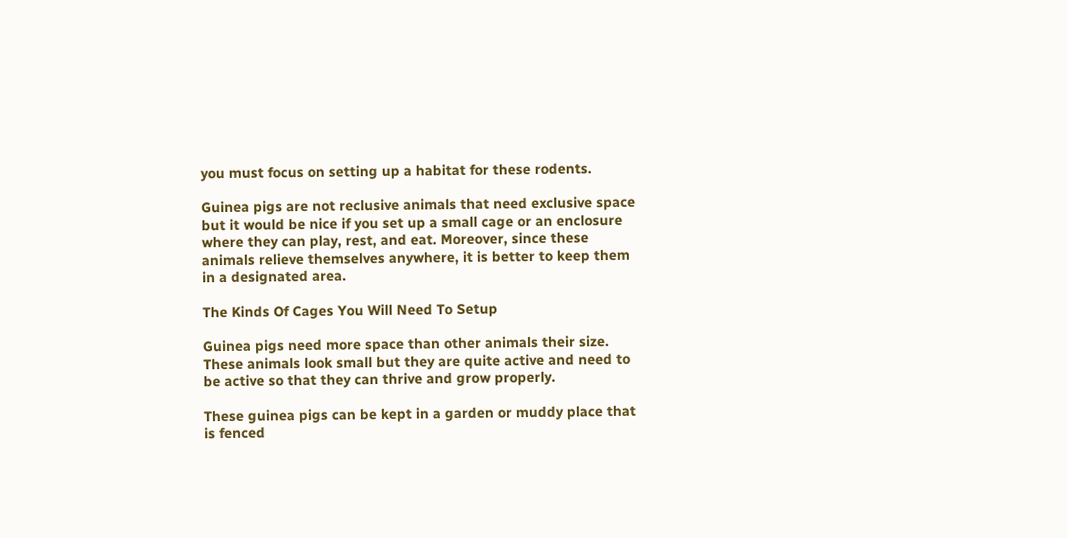you must focus on setting up a habitat for these rodents.

Guinea pigs are not reclusive animals that need exclusive space but it would be nice if you set up a small cage or an enclosure where they can play, rest, and eat. Moreover, since these animals relieve themselves anywhere, it is better to keep them in a designated area.

The Kinds Of Cages You Will Need To Setup

Guinea pigs need more space than other animals their size. These animals look small but they are quite active and need to be active so that they can thrive and grow properly.

These guinea pigs can be kept in a garden or muddy place that is fenced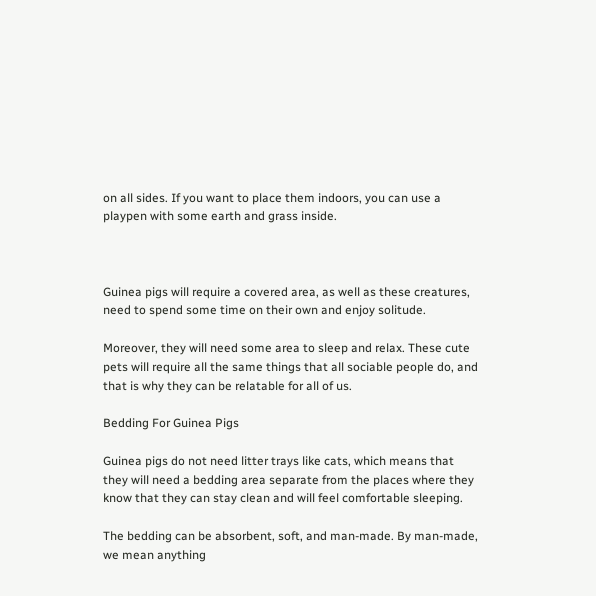on all sides. If you want to place them indoors, you can use a playpen with some earth and grass inside.



Guinea pigs will require a covered area, as well as these creatures, need to spend some time on their own and enjoy solitude.

Moreover, they will need some area to sleep and relax. These cute pets will require all the same things that all sociable people do, and that is why they can be relatable for all of us.

Bedding For Guinea Pigs

Guinea pigs do not need litter trays like cats, which means that they will need a bedding area separate from the places where they know that they can stay clean and will feel comfortable sleeping.

The bedding can be absorbent, soft, and man-made. By man-made, we mean anything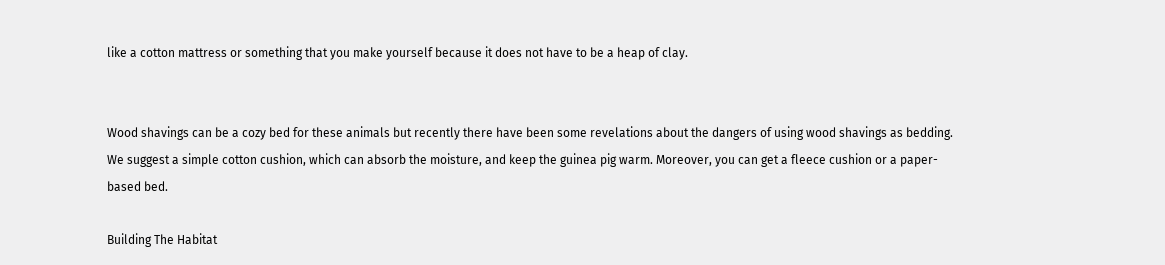like a cotton mattress or something that you make yourself because it does not have to be a heap of clay.


Wood shavings can be a cozy bed for these animals but recently there have been some revelations about the dangers of using wood shavings as bedding. We suggest a simple cotton cushion, which can absorb the moisture, and keep the guinea pig warm. Moreover, you can get a fleece cushion or a paper-based bed.

Building The Habitat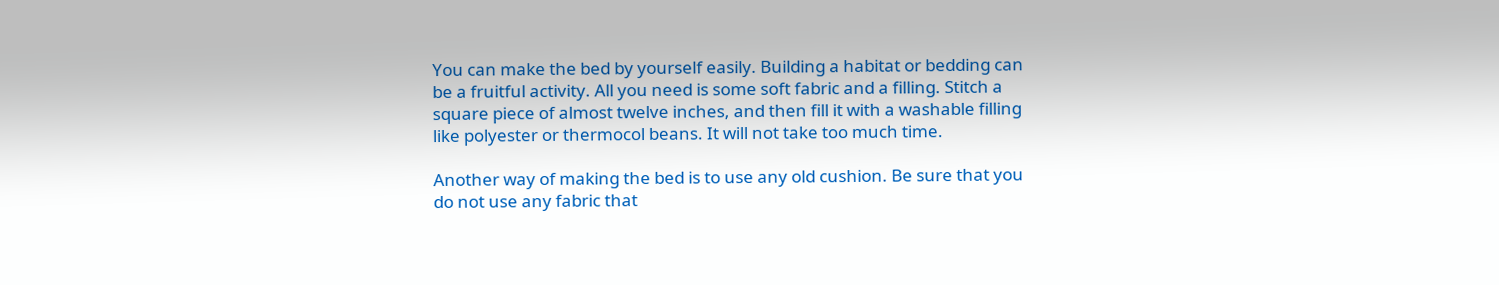You can make the bed by yourself easily. Building a habitat or bedding can be a fruitful activity. All you need is some soft fabric and a filling. Stitch a square piece of almost twelve inches, and then fill it with a washable filling like polyester or thermocol beans. It will not take too much time.

Another way of making the bed is to use any old cushion. Be sure that you do not use any fabric that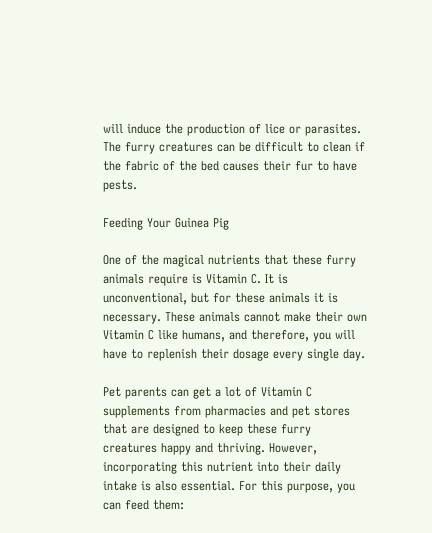will induce the production of lice or parasites. The furry creatures can be difficult to clean if the fabric of the bed causes their fur to have pests.

Feeding Your Guinea Pig

One of the magical nutrients that these furry animals require is Vitamin C. It is unconventional, but for these animals it is necessary. These animals cannot make their own Vitamin C like humans, and therefore, you will have to replenish their dosage every single day.

Pet parents can get a lot of Vitamin C supplements from pharmacies and pet stores that are designed to keep these furry creatures happy and thriving. However, incorporating this nutrient into their daily intake is also essential. For this purpose, you can feed them: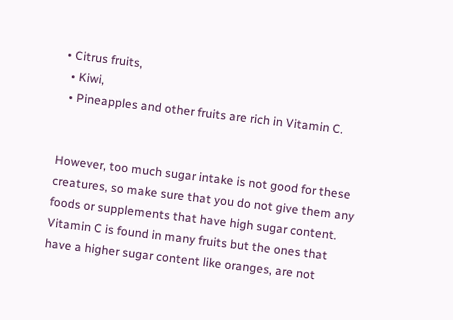• Citrus fruits,
  • Kiwi,
  • Pineapples and other fruits are rich in Vitamin C.


However, too much sugar intake is not good for these creatures, so make sure that you do not give them any foods or supplements that have high sugar content. Vitamin C is found in many fruits but the ones that have a higher sugar content like oranges, are not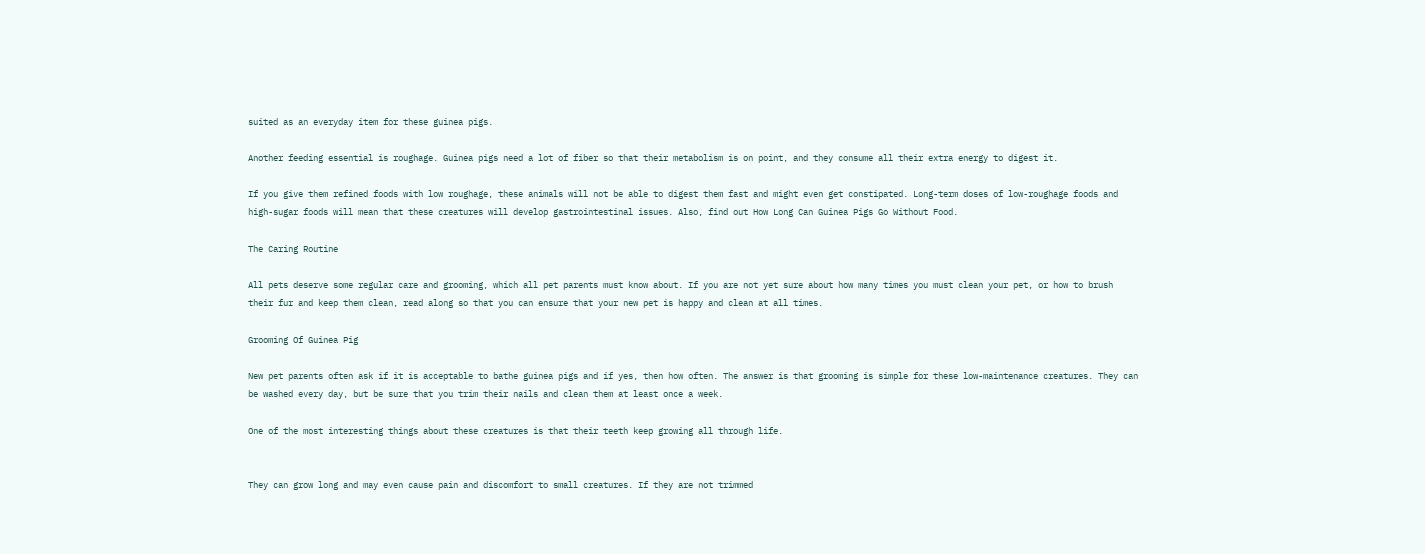suited as an everyday item for these guinea pigs.

Another feeding essential is roughage. Guinea pigs need a lot of fiber so that their metabolism is on point, and they consume all their extra energy to digest it.

If you give them refined foods with low roughage, these animals will not be able to digest them fast and might even get constipated. Long-term doses of low-roughage foods and high-sugar foods will mean that these creatures will develop gastrointestinal issues. Also, find out How Long Can Guinea Pigs Go Without Food.

The Caring Routine

All pets deserve some regular care and grooming, which all pet parents must know about. If you are not yet sure about how many times you must clean your pet, or how to brush their fur and keep them clean, read along so that you can ensure that your new pet is happy and clean at all times.

Grooming Of Guinea Pig

New pet parents often ask if it is acceptable to bathe guinea pigs and if yes, then how often. The answer is that grooming is simple for these low-maintenance creatures. They can be washed every day, but be sure that you trim their nails and clean them at least once a week.

One of the most interesting things about these creatures is that their teeth keep growing all through life.


They can grow long and may even cause pain and discomfort to small creatures. If they are not trimmed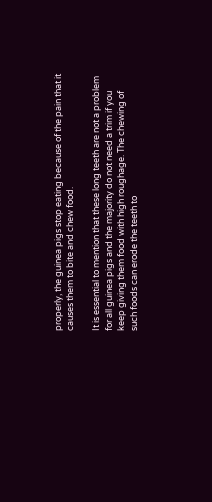properly, the guinea pigs stop eating because of the pain that it causes them to bite and chew food.

It is essential to mention that these long teeth are not a problem for all guinea pigs and the majority do not need a trim if you keep giving them food with high roughage. The chewing of such foods can erode the teeth to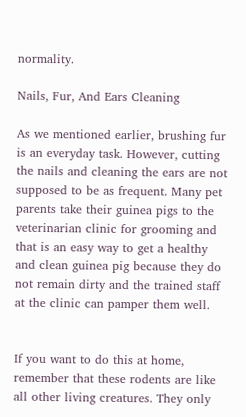normality.

Nails, Fur, And Ears Cleaning

As we mentioned earlier, brushing fur is an everyday task. However, cutting the nails and cleaning the ears are not supposed to be as frequent. Many pet parents take their guinea pigs to the veterinarian clinic for grooming and that is an easy way to get a healthy and clean guinea pig because they do not remain dirty and the trained staff at the clinic can pamper them well.


If you want to do this at home, remember that these rodents are like all other living creatures. They only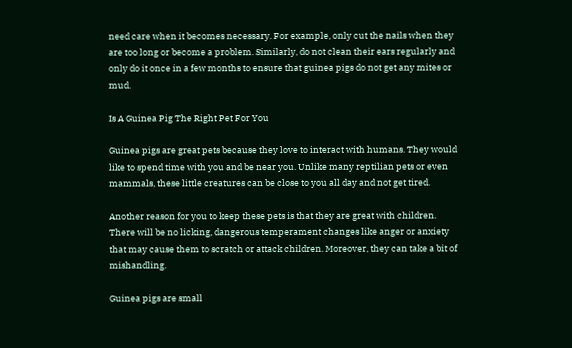need care when it becomes necessary. For example, only cut the nails when they are too long or become a problem. Similarly, do not clean their ears regularly and only do it once in a few months to ensure that guinea pigs do not get any mites or mud.

Is A Guinea Pig The Right Pet For You

Guinea pigs are great pets because they love to interact with humans. They would like to spend time with you and be near you. Unlike many reptilian pets or even mammals, these little creatures can be close to you all day and not get tired.

Another reason for you to keep these pets is that they are great with children. There will be no licking, dangerous temperament changes like anger or anxiety that may cause them to scratch or attack children. Moreover, they can take a bit of mishandling.

Guinea pigs are small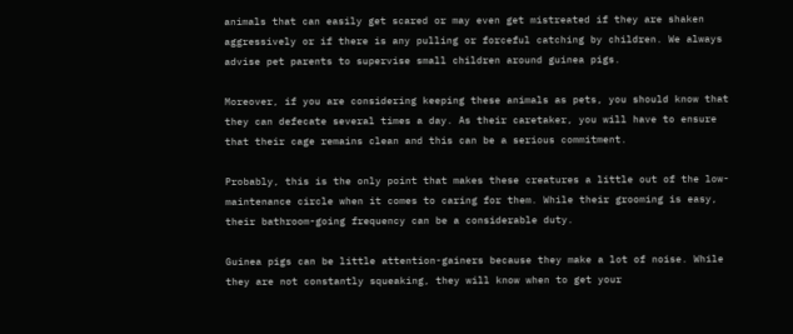animals that can easily get scared or may even get mistreated if they are shaken aggressively or if there is any pulling or forceful catching by children. We always advise pet parents to supervise small children around guinea pigs.

Moreover, if you are considering keeping these animals as pets, you should know that they can defecate several times a day. As their caretaker, you will have to ensure that their cage remains clean and this can be a serious commitment.

Probably, this is the only point that makes these creatures a little out of the low-maintenance circle when it comes to caring for them. While their grooming is easy, their bathroom-going frequency can be a considerable duty.

Guinea pigs can be little attention-gainers because they make a lot of noise. While they are not constantly squeaking, they will know when to get your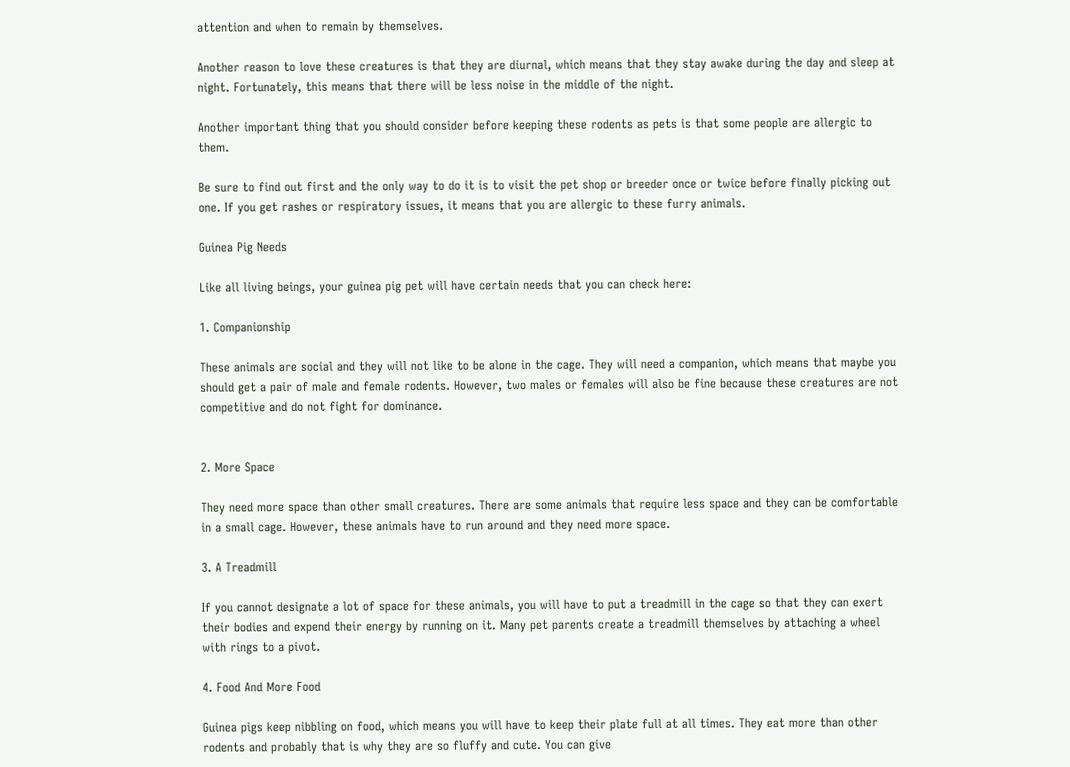attention and when to remain by themselves.

Another reason to love these creatures is that they are diurnal, which means that they stay awake during the day and sleep at night. Fortunately, this means that there will be less noise in the middle of the night.

Another important thing that you should consider before keeping these rodents as pets is that some people are allergic to them.

Be sure to find out first and the only way to do it is to visit the pet shop or breeder once or twice before finally picking out one. If you get rashes or respiratory issues, it means that you are allergic to these furry animals.

Guinea Pig Needs

Like all living beings, your guinea pig pet will have certain needs that you can check here:

1. Companionship

These animals are social and they will not like to be alone in the cage. They will need a companion, which means that maybe you should get a pair of male and female rodents. However, two males or females will also be fine because these creatures are not competitive and do not fight for dominance.


2. More Space

They need more space than other small creatures. There are some animals that require less space and they can be comfortable in a small cage. However, these animals have to run around and they need more space.

3. A Treadmill

If you cannot designate a lot of space for these animals, you will have to put a treadmill in the cage so that they can exert their bodies and expend their energy by running on it. Many pet parents create a treadmill themselves by attaching a wheel with rings to a pivot.

4. Food And More Food

Guinea pigs keep nibbling on food, which means you will have to keep their plate full at all times. They eat more than other rodents and probably that is why they are so fluffy and cute. You can give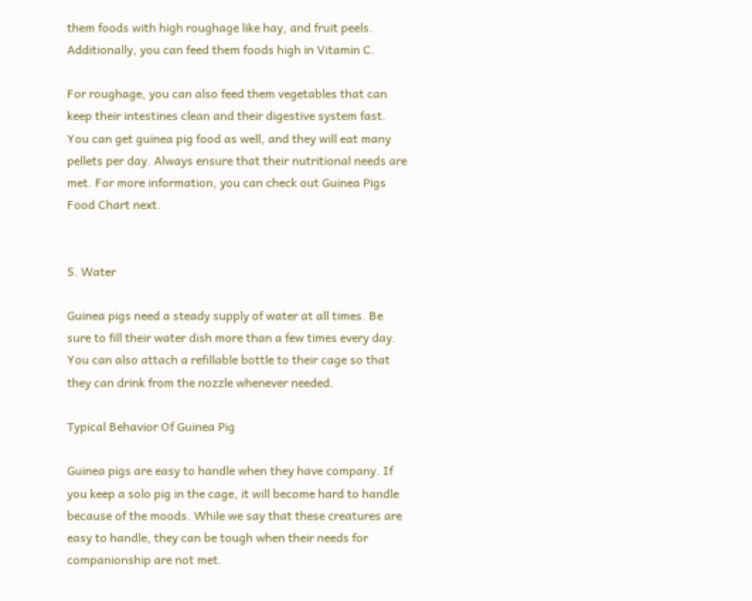them foods with high roughage like hay, and fruit peels. Additionally, you can feed them foods high in Vitamin C.

For roughage, you can also feed them vegetables that can keep their intestines clean and their digestive system fast. You can get guinea pig food as well, and they will eat many pellets per day. Always ensure that their nutritional needs are met. For more information, you can check out Guinea Pigs Food Chart next.


5. Water

Guinea pigs need a steady supply of water at all times. Be sure to fill their water dish more than a few times every day. You can also attach a refillable bottle to their cage so that they can drink from the nozzle whenever needed.

Typical Behavior Of Guinea Pig

Guinea pigs are easy to handle when they have company. If you keep a solo pig in the cage, it will become hard to handle because of the moods. While we say that these creatures are easy to handle, they can be tough when their needs for companionship are not met.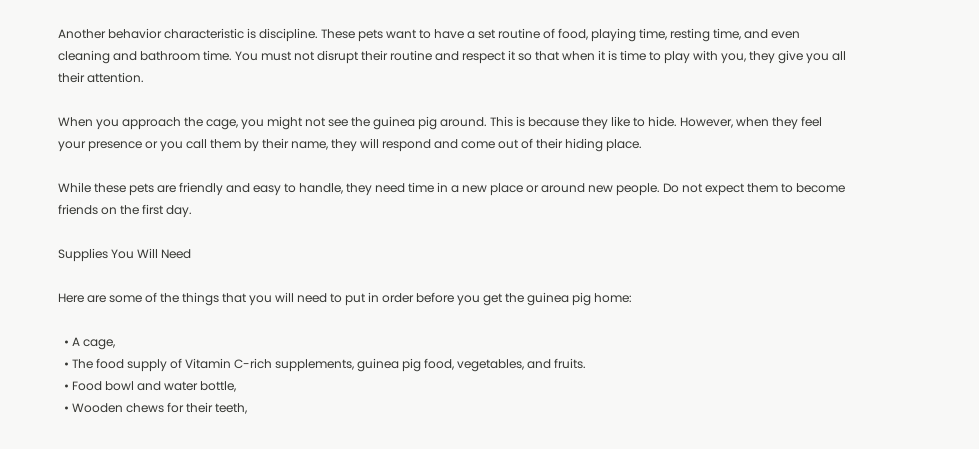Another behavior characteristic is discipline. These pets want to have a set routine of food, playing time, resting time, and even cleaning and bathroom time. You must not disrupt their routine and respect it so that when it is time to play with you, they give you all their attention.

When you approach the cage, you might not see the guinea pig around. This is because they like to hide. However, when they feel your presence or you call them by their name, they will respond and come out of their hiding place.

While these pets are friendly and easy to handle, they need time in a new place or around new people. Do not expect them to become friends on the first day.

Supplies You Will Need

Here are some of the things that you will need to put in order before you get the guinea pig home:

  • A cage,
  • The food supply of Vitamin C-rich supplements, guinea pig food, vegetables, and fruits.
  • Food bowl and water bottle,
  • Wooden chews for their teeth,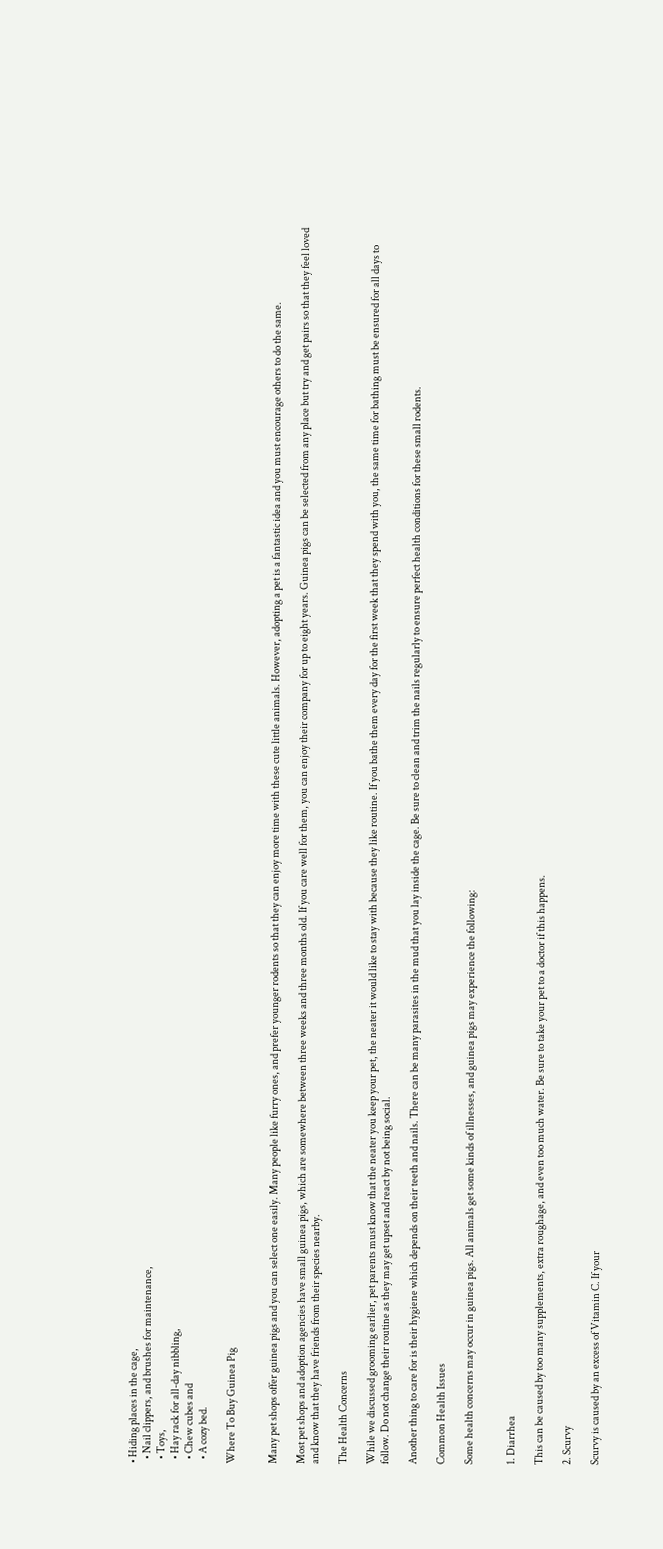• Hiding places in the cage,
  • Nail clippers, and brushes for maintenance,
  • Toys,
  • Hay rack for all-day nibbling,
  • Chew cubes and
  • A cozy bed.

Where To Buy Guinea Pig


Many pet shops offer guinea pigs and you can select one easily. Many people like furry ones, and prefer younger rodents so that they can enjoy more time with these cute little animals. However, adopting a pet is a fantastic idea and you must encourage others to do the same.

Most pet shops and adoption agencies have small guinea pigs, which are somewhere between three weeks and three months old. If you care well for them, you can enjoy their company for up to eight years. Guinea pigs can be selected from any place but try and get pairs so that they feel loved and know that they have friends from their species nearby.

The Health Concerns

While we discussed grooming earlier, pet parents must know that the neater you keep your pet, the neater it would like to stay with because they like routine. If you bathe them every day for the first week that they spend with you, the same time for bathing must be ensured for all days to follow. Do not change their routine as they may get upset and react by not being social.

Another thing to care for is their hygiene which depends on their teeth and nails. There can be many parasites in the mud that you lay inside the cage. Be sure to clean and trim the nails regularly to ensure perfect health conditions for these small rodents.

Common Health Issues

Some health concerns may occur in guinea pigs. All animals get some kinds of illnesses, and guinea pigs may experience the following:


1. Diarrhea

This can be caused by too many supplements, extra roughage, and even too much water. Be sure to take your pet to a doctor if this happens.

2. Scurvy

Scurvy is caused by an excess of Vitamin C. If your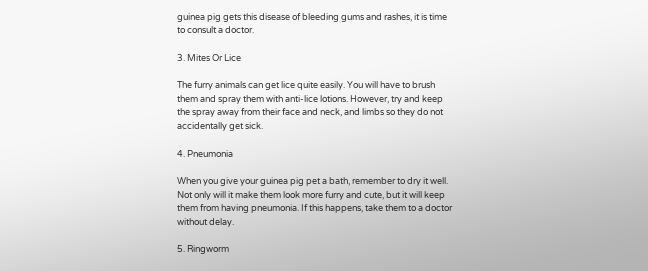guinea pig gets this disease of bleeding gums and rashes, it is time to consult a doctor.

3. Mites Or Lice

The furry animals can get lice quite easily. You will have to brush them and spray them with anti-lice lotions. However, try and keep the spray away from their face and neck, and limbs so they do not accidentally get sick.

4. Pneumonia

When you give your guinea pig pet a bath, remember to dry it well. Not only will it make them look more furry and cute, but it will keep them from having pneumonia. If this happens, take them to a doctor without delay.

5. Ringworm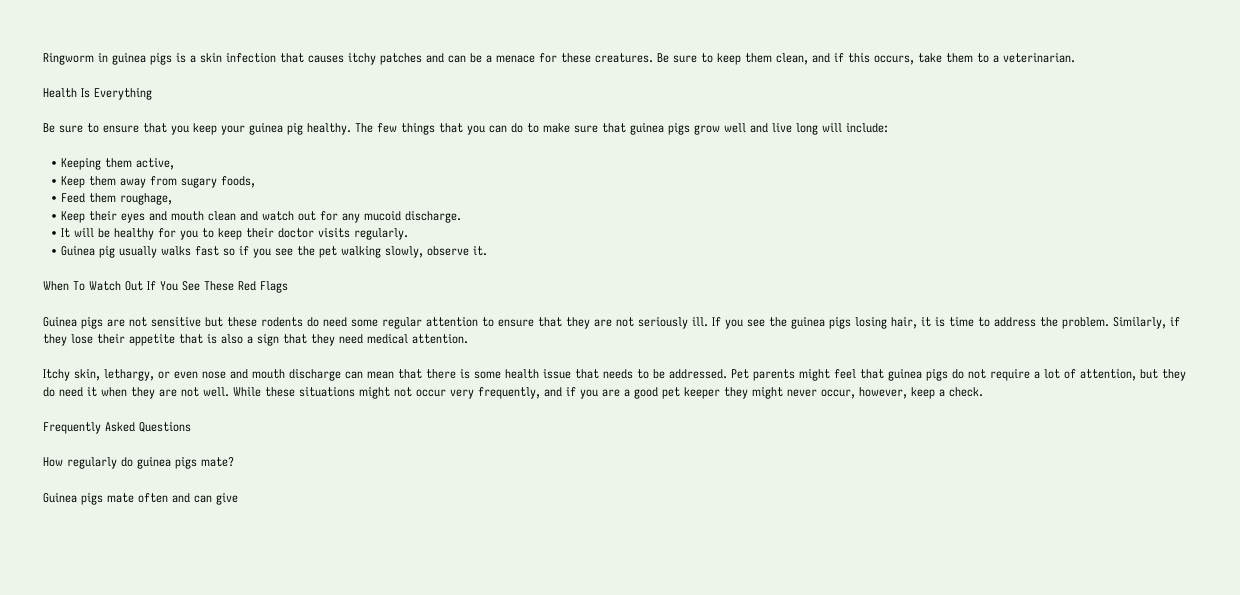Ringworm in guinea pigs is a skin infection that causes itchy patches and can be a menace for these creatures. Be sure to keep them clean, and if this occurs, take them to a veterinarian.

Health Is Everything

Be sure to ensure that you keep your guinea pig healthy. The few things that you can do to make sure that guinea pigs grow well and live long will include:

  • Keeping them active,
  • Keep them away from sugary foods,
  • Feed them roughage,
  • Keep their eyes and mouth clean and watch out for any mucoid discharge.
  • It will be healthy for you to keep their doctor visits regularly.
  • Guinea pig usually walks fast so if you see the pet walking slowly, observe it.

When To Watch Out If You See These Red Flags

Guinea pigs are not sensitive but these rodents do need some regular attention to ensure that they are not seriously ill. If you see the guinea pigs losing hair, it is time to address the problem. Similarly, if they lose their appetite that is also a sign that they need medical attention.

Itchy skin, lethargy, or even nose and mouth discharge can mean that there is some health issue that needs to be addressed. Pet parents might feel that guinea pigs do not require a lot of attention, but they do need it when they are not well. While these situations might not occur very frequently, and if you are a good pet keeper they might never occur, however, keep a check.

Frequently Asked Questions

How regularly do guinea pigs mate?

Guinea pigs mate often and can give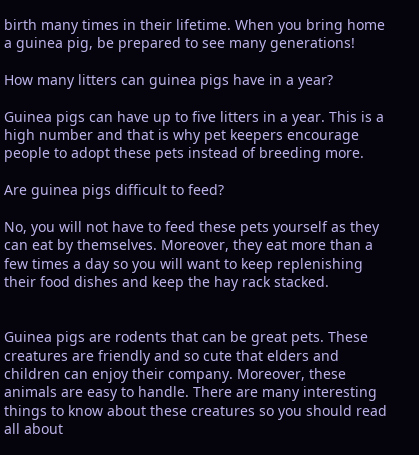birth many times in their lifetime. When you bring home a guinea pig, be prepared to see many generations!

How many litters can guinea pigs have in a year?

Guinea pigs can have up to five litters in a year. This is a high number and that is why pet keepers encourage people to adopt these pets instead of breeding more.

Are guinea pigs difficult to feed?

No, you will not have to feed these pets yourself as they can eat by themselves. Moreover, they eat more than a few times a day so you will want to keep replenishing their food dishes and keep the hay rack stacked.


Guinea pigs are rodents that can be great pets. These creatures are friendly and so cute that elders and children can enjoy their company. Moreover, these animals are easy to handle. There are many interesting things to know about these creatures so you should read all about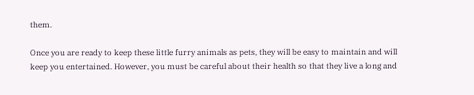them.

Once you are ready to keep these little furry animals as pets, they will be easy to maintain and will keep you entertained. However, you must be careful about their health so that they live a long and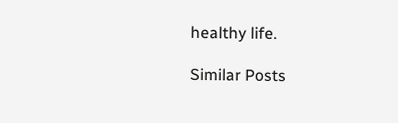healthy life.

Similar Posts